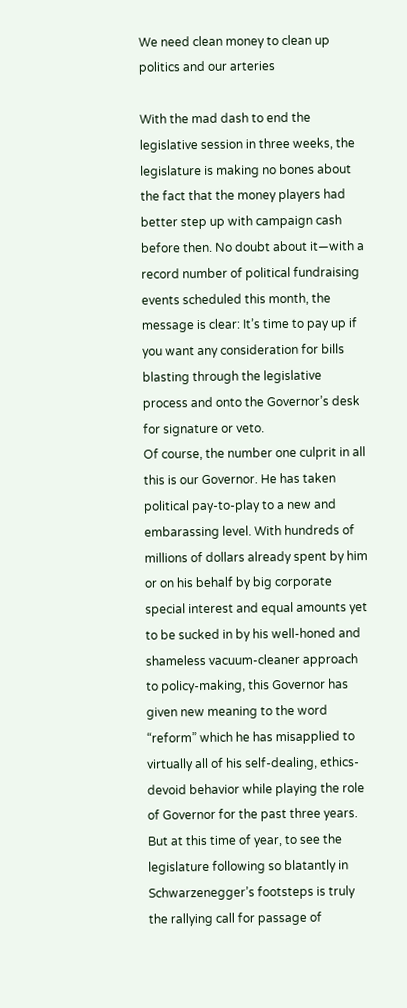We need clean money to clean up politics and our arteries

With the mad dash to end the legislative session in three weeks, the legislature is making no bones about the fact that the money players had better step up with campaign cash before then. No doubt about it—with a record number of political fundraising events scheduled this month, the message is clear: It’s time to pay up if you want any consideration for bills blasting through the legislative process and onto the Governor’s desk for signature or veto.
Of course, the number one culprit in all this is our Governor. He has taken political pay-to-play to a new and embarassing level. With hundreds of millions of dollars already spent by him or on his behalf by big corporate special interest and equal amounts yet to be sucked in by his well-honed and shameless vacuum-cleaner approach to policy-making, this Governor has given new meaning to the word “reform” which he has misapplied to virtually all of his self-dealing, ethics-devoid behavior while playing the role of Governor for the past three years.
But at this time of year, to see the legislature following so blatantly in Schwarzenegger’s footsteps is truly the rallying call for passage of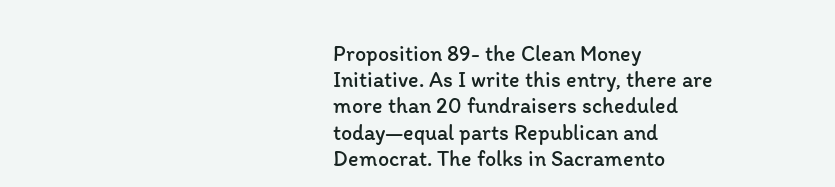Proposition 89- the Clean Money Initiative. As I write this entry, there are more than 20 fundraisers scheduled today—equal parts Republican and Democrat. The folks in Sacramento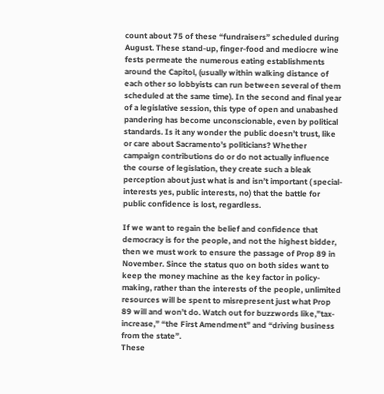count about 75 of these “fundraisers” scheduled during August. These stand-up, finger-food and mediocre wine fests permeate the numerous eating establishments around the Capitol, (usually within walking distance of each other so lobbyists can run between several of them scheduled at the same time). In the second and final year of a legislative session, this type of open and unabashed pandering has become unconscionable, even by political standards. Is it any wonder the public doesn’t trust, like or care about Sacramento’s politicians? Whether campaign contributions do or do not actually influence the course of legislation, they create such a bleak perception about just what is and isn’t important ( special-interests yes, public interests, no) that the battle for public confidence is lost, regardless.

If we want to regain the belief and confidence that democracy is for the people, and not the highest bidder, then we must work to ensure the passage of Prop 89 in November. Since the status quo on both sides want to keep the money machine as the key factor in policy-making, rather than the interests of the people, unlimited resources will be spent to misrepresent just what Prop 89 will and won’t do. Watch out for buzzwords like,”tax-increase,” “the First Amendment” and “driving business from the state”.
These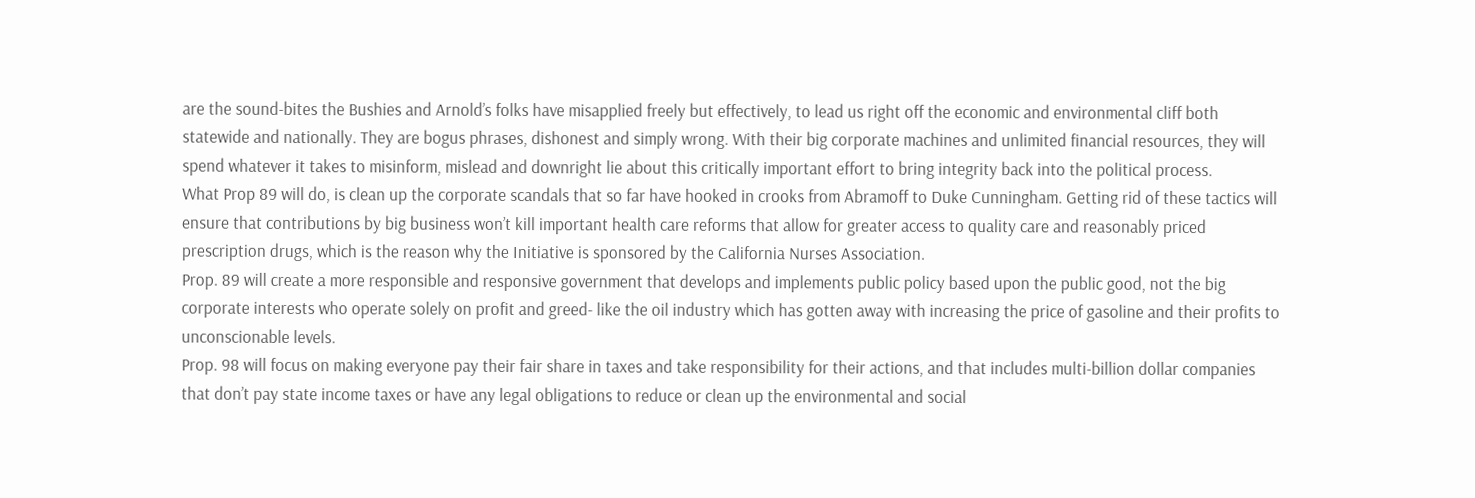are the sound-bites the Bushies and Arnold’s folks have misapplied freely but effectively, to lead us right off the economic and environmental cliff both statewide and nationally. They are bogus phrases, dishonest and simply wrong. With their big corporate machines and unlimited financial resources, they will spend whatever it takes to misinform, mislead and downright lie about this critically important effort to bring integrity back into the political process.
What Prop 89 will do, is clean up the corporate scandals that so far have hooked in crooks from Abramoff to Duke Cunningham. Getting rid of these tactics will ensure that contributions by big business won’t kill important health care reforms that allow for greater access to quality care and reasonably priced prescription drugs, which is the reason why the Initiative is sponsored by the California Nurses Association.
Prop. 89 will create a more responsible and responsive government that develops and implements public policy based upon the public good, not the big corporate interests who operate solely on profit and greed- like the oil industry which has gotten away with increasing the price of gasoline and their profits to unconscionable levels.
Prop. 98 will focus on making everyone pay their fair share in taxes and take responsibility for their actions, and that includes multi-billion dollar companies that don’t pay state income taxes or have any legal obligations to reduce or clean up the environmental and social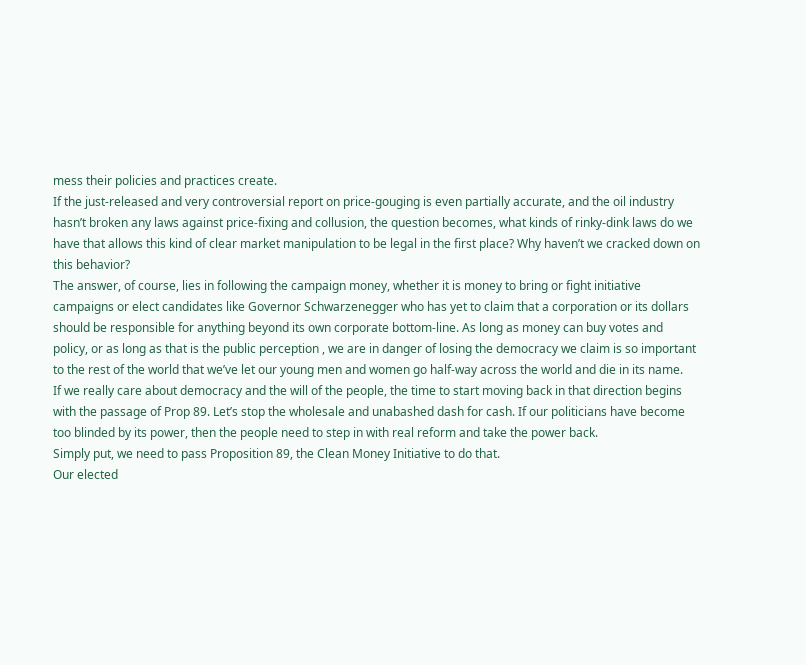mess their policies and practices create.
If the just-released and very controversial report on price-gouging is even partially accurate, and the oil industry hasn’t broken any laws against price-fixing and collusion, the question becomes, what kinds of rinky-dink laws do we have that allows this kind of clear market manipulation to be legal in the first place? Why haven’t we cracked down on this behavior?
The answer, of course, lies in following the campaign money, whether it is money to bring or fight initiative campaigns or elect candidates like Governor Schwarzenegger who has yet to claim that a corporation or its dollars should be responsible for anything beyond its own corporate bottom-line. As long as money can buy votes and policy, or as long as that is the public perception , we are in danger of losing the democracy we claim is so important to the rest of the world that we’ve let our young men and women go half-way across the world and die in its name.
If we really care about democracy and the will of the people, the time to start moving back in that direction begins with the passage of Prop 89. Let’s stop the wholesale and unabashed dash for cash. If our politicians have become too blinded by its power, then the people need to step in with real reform and take the power back.
Simply put, we need to pass Proposition 89, the Clean Money Initiative to do that.
Our elected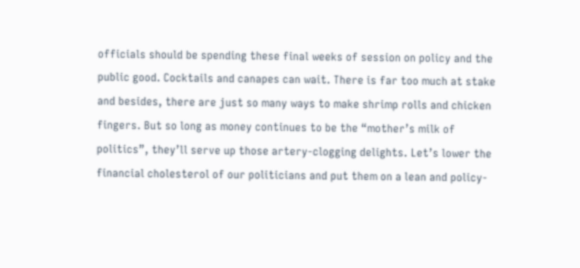officials should be spending these final weeks of session on policy and the public good. Cocktails and canapes can wait. There is far too much at stake and besides, there are just so many ways to make shrimp rolls and chicken fingers. But so long as money continues to be the “mother’s milk of politics”, they’ll serve up those artery-clogging delights. Let’s lower the financial cholesterol of our politicians and put them on a lean and policy-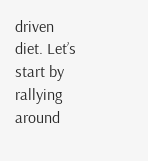driven diet. Let’s start by rallying around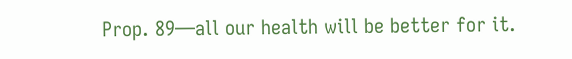Prop. 89—all our health will be better for it.